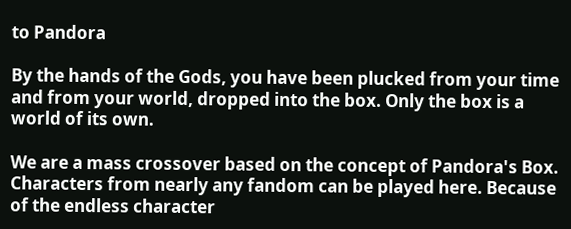to Pandora

By the hands of the Gods, you have been plucked from your time and from your world, dropped into the box. Only the box is a world of its own.

We are a mass crossover based on the concept of Pandora's Box. Characters from nearly any fandom can be played here. Because of the endless character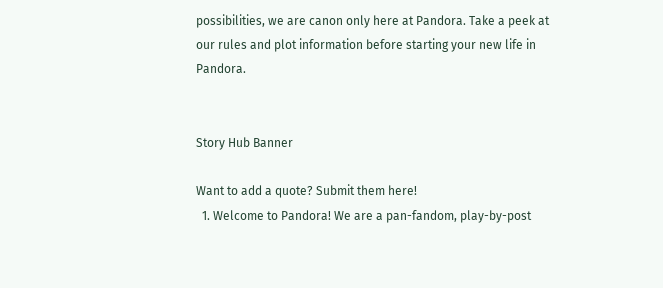possibilities, we are canon only here at Pandora. Take a peek at our rules and plot information before starting your new life in Pandora.


Story Hub Banner

Want to add a quote? Submit them here!
  1. Welcome to Pandora! We are a pan-fandom, play-by-post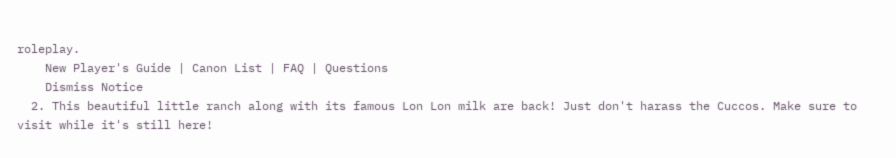roleplay.
    New Player's Guide | Canon List | FAQ | Questions
    Dismiss Notice
  2. This beautiful little ranch along with its famous Lon Lon milk are back! Just don't harass the Cuccos. Make sure to visit while it's still here!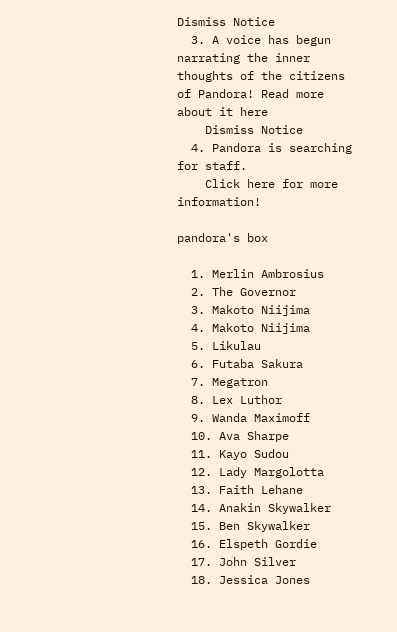Dismiss Notice
  3. A voice has begun narrating the inner thoughts of the citizens of Pandora! Read more about it here
    Dismiss Notice
  4. Pandora is searching for staff.
    Click here for more information!

pandora's box

  1. Merlin Ambrosius
  2. The Governor
  3. Makoto Niijima
  4. Makoto Niijima
  5. Likulau
  6. Futaba Sakura
  7. Megatron
  8. Lex Luthor
  9. Wanda Maximoff
  10. Ava Sharpe
  11. Kayo Sudou
  12. Lady Margolotta
  13. Faith Lehane
  14. Anakin Skywalker
  15. Ben Skywalker
  16. Elspeth Gordie
  17. John Silver
  18. Jessica Jones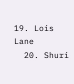19. Lois Lane
  20. Shuri